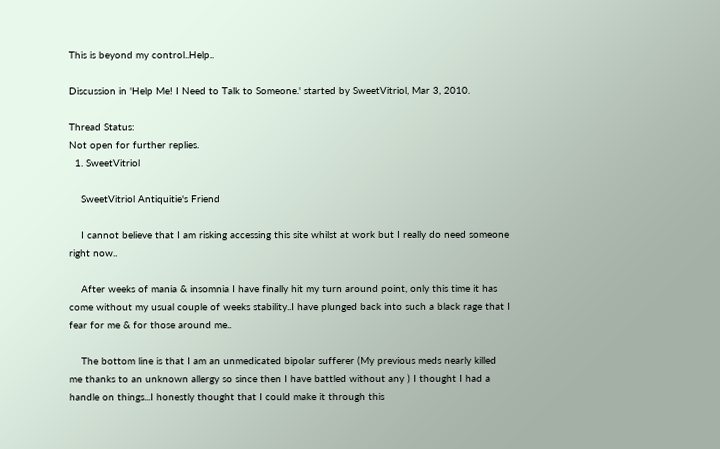This is beyond my control..Help..

Discussion in 'Help Me! I Need to Talk to Someone.' started by SweetVitriol, Mar 3, 2010.

Thread Status:
Not open for further replies.
  1. SweetVitriol

    SweetVitriol Antiquitie's Friend

    I cannot believe that I am risking accessing this site whilst at work but I really do need someone right now..

    After weeks of mania & insomnia I have finally hit my turn around point, only this time it has come without my usual couple of weeks stability..I have plunged back into such a black rage that I fear for me & for those around me..

    The bottom line is that I am an unmedicated bipolar sufferer (My previous meds nearly killed me thanks to an unknown allergy so since then I have battled without any ) I thought I had a handle on things...I honestly thought that I could make it through this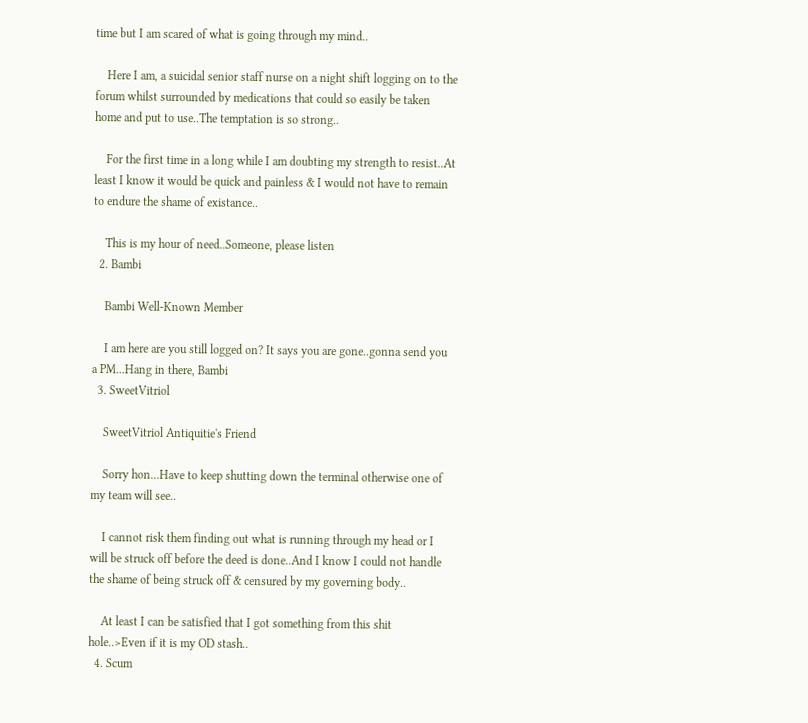time but I am scared of what is going through my mind..

    Here I am, a suicidal senior staff nurse on a night shift logging on to the forum whilst surrounded by medications that could so easily be taken home and put to use..The temptation is so strong..

    For the first time in a long while I am doubting my strength to resist..At least I know it would be quick and painless & I would not have to remain to endure the shame of existance..

    This is my hour of need..Someone, please listen
  2. Bambi

    Bambi Well-Known Member

    I am here are you still logged on? It says you are gone..gonna send you a PM...Hang in there, Bambi
  3. SweetVitriol

    SweetVitriol Antiquitie's Friend

    Sorry hon...Have to keep shutting down the terminal otherwise one of my team will see..

    I cannot risk them finding out what is running through my head or I will be struck off before the deed is done..And I know I could not handle the shame of being struck off & censured by my governing body..

    At least I can be satisfied that I got something from this shit hole..>Even if it is my OD stash..
  4. Scum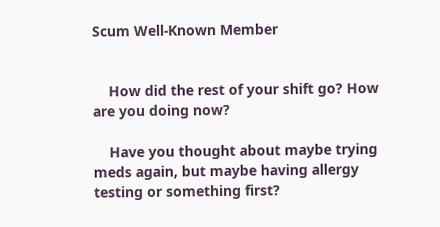Scum Well-Known Member


    How did the rest of your shift go? How are you doing now?

    Have you thought about maybe trying meds again, but maybe having allergy testing or something first?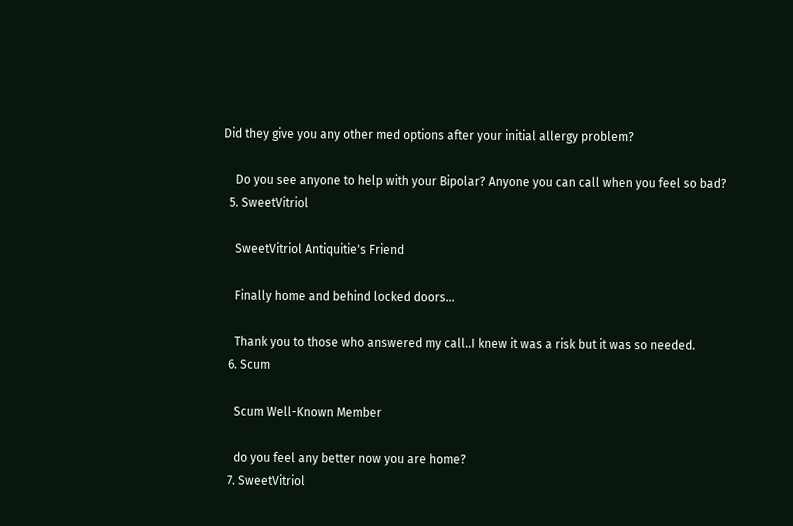Did they give you any other med options after your initial allergy problem?

    Do you see anyone to help with your Bipolar? Anyone you can call when you feel so bad?
  5. SweetVitriol

    SweetVitriol Antiquitie's Friend

    Finally home and behind locked doors...

    Thank you to those who answered my call..I knew it was a risk but it was so needed.
  6. Scum

    Scum Well-Known Member

    do you feel any better now you are home?
  7. SweetVitriol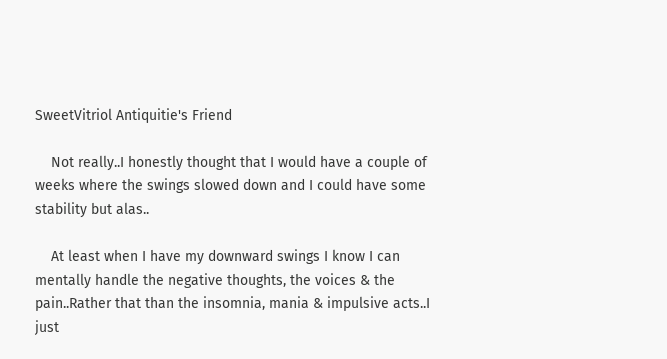SweetVitriol Antiquitie's Friend

    Not really..I honestly thought that I would have a couple of weeks where the swings slowed down and I could have some stability but alas..

    At least when I have my downward swings I know I can mentally handle the negative thoughts, the voices & the pain..Rather that than the insomnia, mania & impulsive acts..I just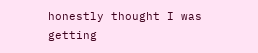honestly thought I was getting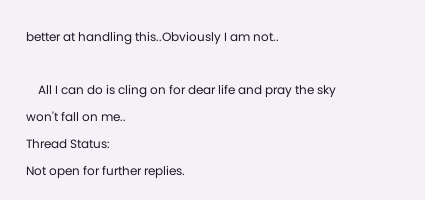better at handling this..Obviously I am not..

    All I can do is cling on for dear life and pray the sky won't fall on me..
Thread Status:
Not open for further replies.